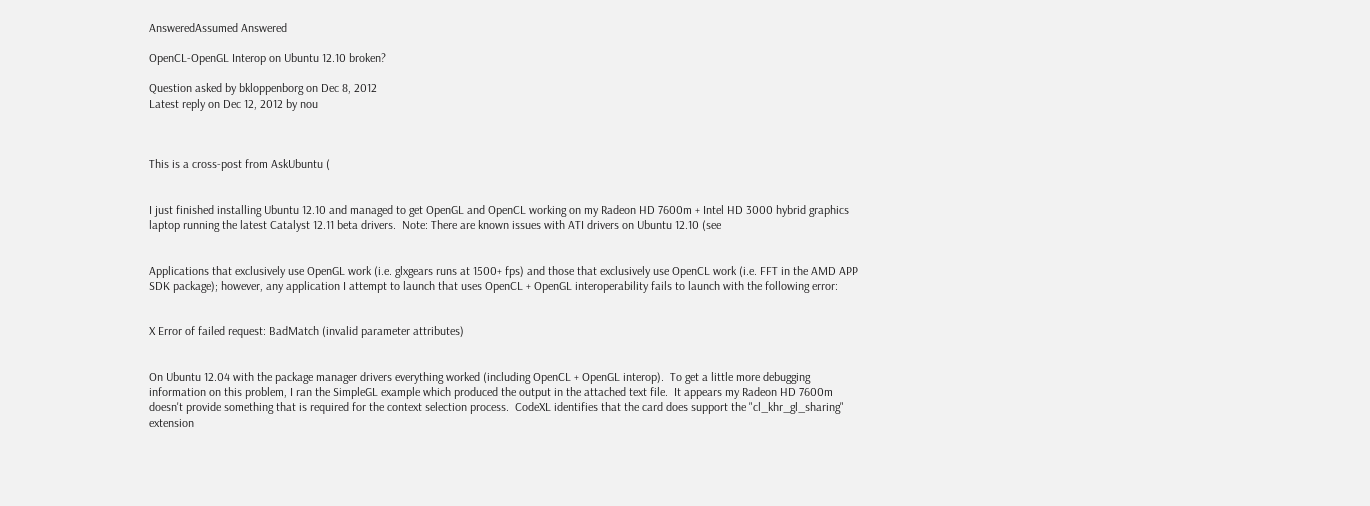AnsweredAssumed Answered

OpenCL-OpenGL Interop on Ubuntu 12.10 broken?

Question asked by bkloppenborg on Dec 8, 2012
Latest reply on Dec 12, 2012 by nou



This is a cross-post from AskUbuntu (


I just finished installing Ubuntu 12.10 and managed to get OpenGL and OpenCL working on my Radeon HD 7600m + Intel HD 3000 hybrid graphics laptop running the latest Catalyst 12.11 beta drivers.  Note: There are known issues with ATI drivers on Ubuntu 12.10 (see


Applications that exclusively use OpenGL work (i.e. glxgears runs at 1500+ fps) and those that exclusively use OpenCL work (i.e. FFT in the AMD APP SDK package); however, any application I attempt to launch that uses OpenCL + OpenGL interoperability fails to launch with the following error:


X Error of failed request: BadMatch (invalid parameter attributes)


On Ubuntu 12.04 with the package manager drivers everything worked (including OpenCL + OpenGL interop).  To get a little more debugging information on this problem, I ran the SimpleGL example which produced the output in the attached text file.  It appears my Radeon HD 7600m doesn't provide something that is required for the context selection process.  CodeXL identifies that the card does support the "cl_khr_gl_sharing" extension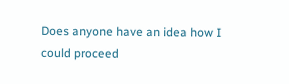Does anyone have an idea how I could proceed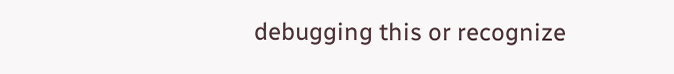debugging this or recognize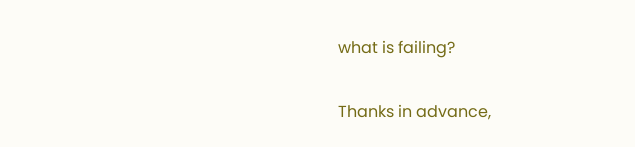what is failing?


Thanks in advance,